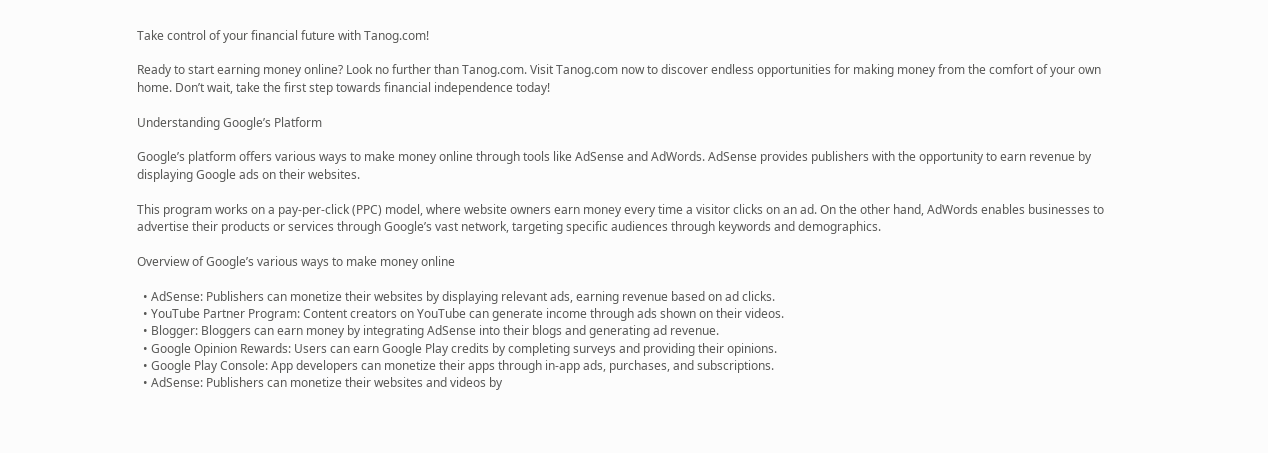Take control of your financial future with Tanog.com!

Ready to start earning money online? Look no further than Tanog.com. Visit Tanog.com now to discover endless opportunities for making money from the comfort of your own home. Don’t wait, take the first step towards financial independence today!

Understanding Google’s Platform

Google’s platform offers various ways to make money online through tools like AdSense and AdWords. AdSense provides publishers with the opportunity to earn revenue by displaying Google ads on their websites.

This program works on a pay-per-click (PPC) model, where website owners earn money every time a visitor clicks on an ad. On the other hand, AdWords enables businesses to advertise their products or services through Google’s vast network, targeting specific audiences through keywords and demographics.

Overview of Google’s various ways to make money online

  • AdSense: Publishers can monetize their websites by displaying relevant ads, earning revenue based on ad clicks.
  • YouTube Partner Program: Content creators on YouTube can generate income through ads shown on their videos.
  • Blogger: Bloggers can earn money by integrating AdSense into their blogs and generating ad revenue.
  • Google Opinion Rewards: Users can earn Google Play credits by completing surveys and providing their opinions.
  • Google Play Console: App developers can monetize their apps through in-app ads, purchases, and subscriptions.
  • AdSense: Publishers can monetize their websites and videos by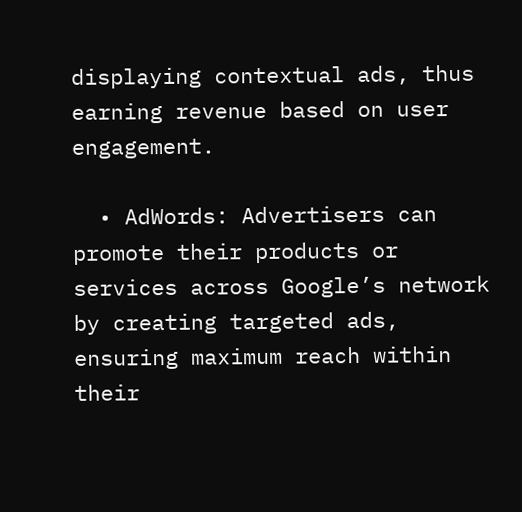displaying contextual ads, thus earning revenue based on user engagement.

  • AdWords: Advertisers can promote their products or services across Google’s network by creating targeted ads, ensuring maximum reach within their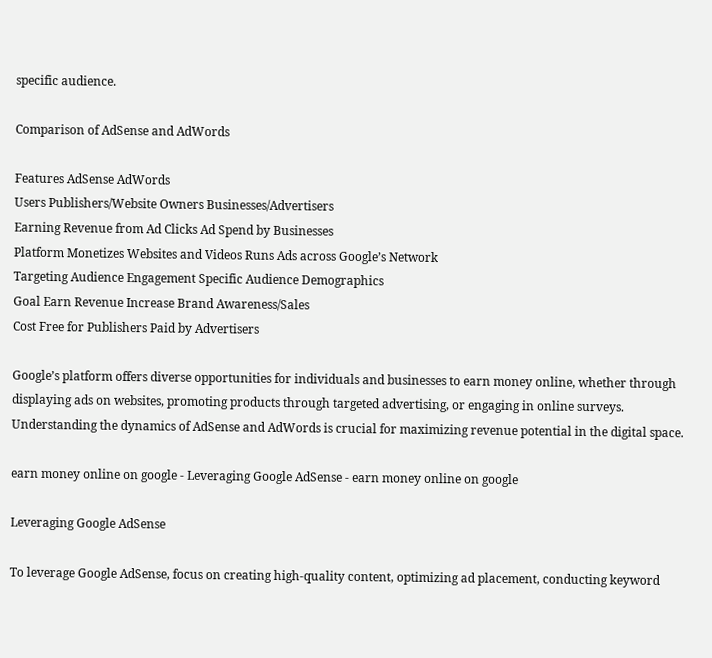specific audience.

Comparison of AdSense and AdWords

Features AdSense AdWords
Users Publishers/Website Owners Businesses/Advertisers
Earning Revenue from Ad Clicks Ad Spend by Businesses
Platform Monetizes Websites and Videos Runs Ads across Google’s Network
Targeting Audience Engagement Specific Audience Demographics
Goal Earn Revenue Increase Brand Awareness/Sales
Cost Free for Publishers Paid by Advertisers

Google’s platform offers diverse opportunities for individuals and businesses to earn money online, whether through displaying ads on websites, promoting products through targeted advertising, or engaging in online surveys. Understanding the dynamics of AdSense and AdWords is crucial for maximizing revenue potential in the digital space.

earn money online on google - Leveraging Google AdSense - earn money online on google

Leveraging Google AdSense

To leverage Google AdSense, focus on creating high-quality content, optimizing ad placement, conducting keyword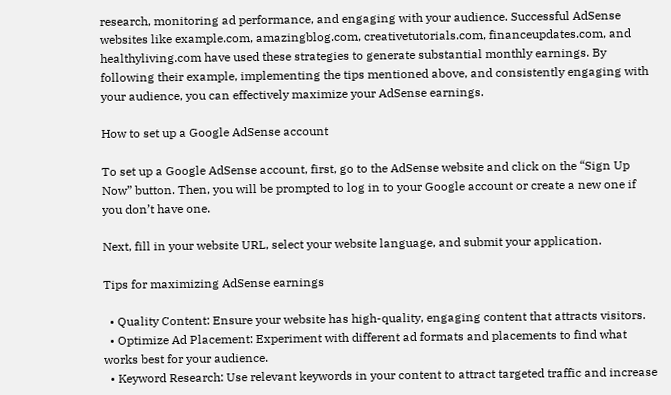research, monitoring ad performance, and engaging with your audience. Successful AdSense websites like example.com, amazingblog.com, creativetutorials.com, financeupdates.com, and healthyliving.com have used these strategies to generate substantial monthly earnings. By following their example, implementing the tips mentioned above, and consistently engaging with your audience, you can effectively maximize your AdSense earnings.

How to set up a Google AdSense account

To set up a Google AdSense account, first, go to the AdSense website and click on the “Sign Up Now” button. Then, you will be prompted to log in to your Google account or create a new one if you don’t have one.

Next, fill in your website URL, select your website language, and submit your application.

Tips for maximizing AdSense earnings

  • Quality Content: Ensure your website has high-quality, engaging content that attracts visitors.
  • Optimize Ad Placement: Experiment with different ad formats and placements to find what works best for your audience.
  • Keyword Research: Use relevant keywords in your content to attract targeted traffic and increase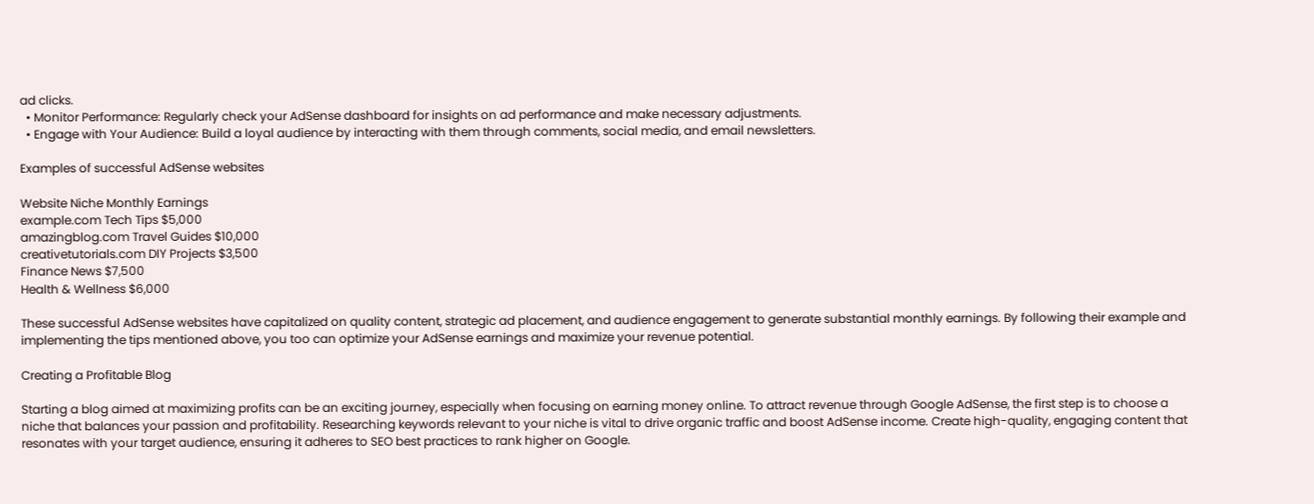ad clicks.
  • Monitor Performance: Regularly check your AdSense dashboard for insights on ad performance and make necessary adjustments.
  • Engage with Your Audience: Build a loyal audience by interacting with them through comments, social media, and email newsletters.

Examples of successful AdSense websites

Website Niche Monthly Earnings
example.com Tech Tips $5,000
amazingblog.com Travel Guides $10,000
creativetutorials.com DIY Projects $3,500
Finance News $7,500
Health & Wellness $6,000

These successful AdSense websites have capitalized on quality content, strategic ad placement, and audience engagement to generate substantial monthly earnings. By following their example and implementing the tips mentioned above, you too can optimize your AdSense earnings and maximize your revenue potential.

Creating a Profitable Blog

Starting a blog aimed at maximizing profits can be an exciting journey, especially when focusing on earning money online. To attract revenue through Google AdSense, the first step is to choose a niche that balances your passion and profitability. Researching keywords relevant to your niche is vital to drive organic traffic and boost AdSense income. Create high-quality, engaging content that resonates with your target audience, ensuring it adheres to SEO best practices to rank higher on Google.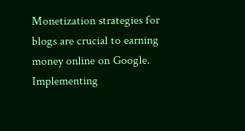Monetization strategies for blogs are crucial to earning money online on Google. Implementing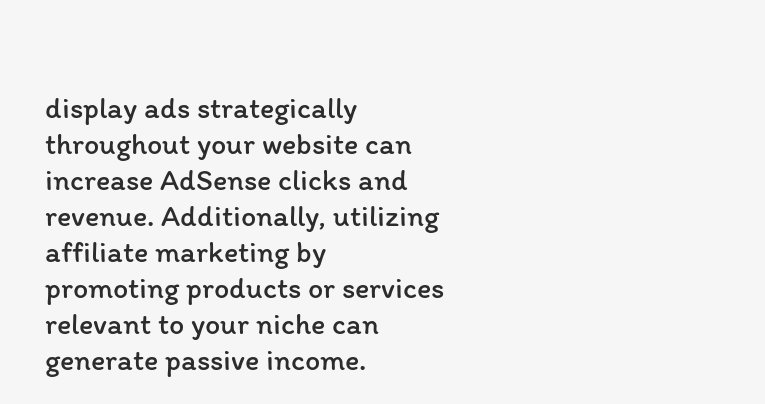display ads strategically throughout your website can increase AdSense clicks and revenue. Additionally, utilizing affiliate marketing by promoting products or services relevant to your niche can generate passive income.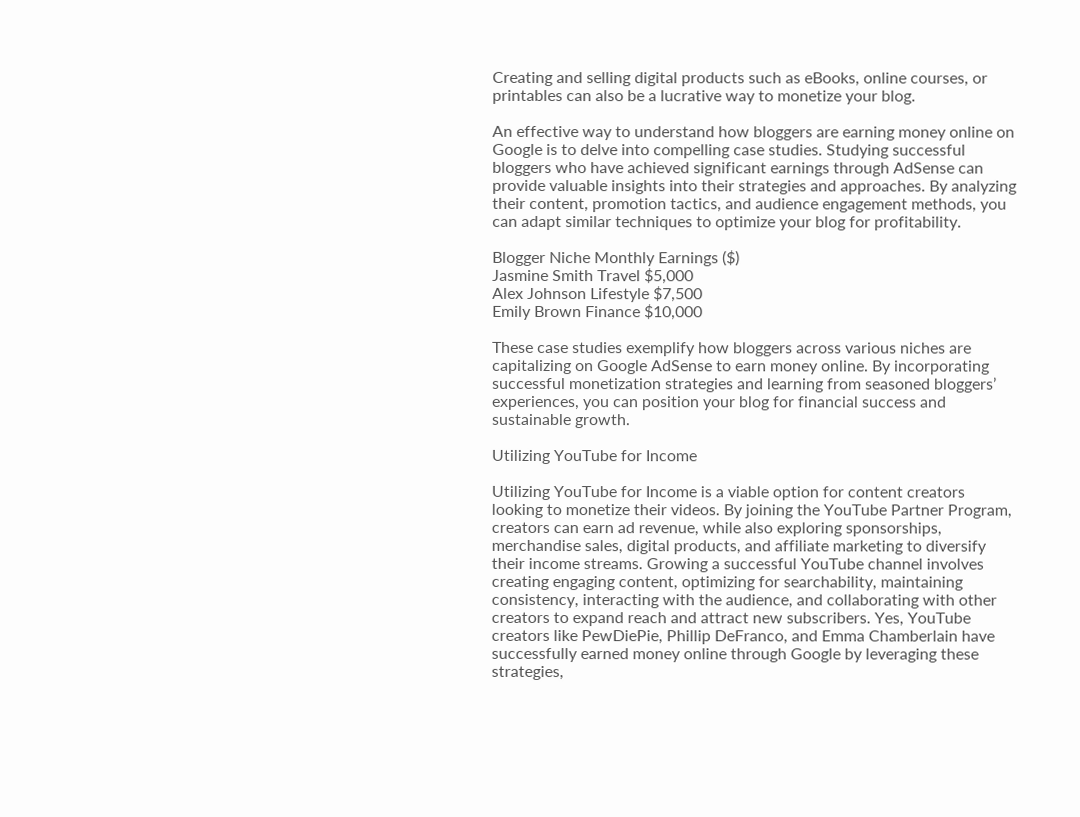Creating and selling digital products such as eBooks, online courses, or printables can also be a lucrative way to monetize your blog.

An effective way to understand how bloggers are earning money online on Google is to delve into compelling case studies. Studying successful bloggers who have achieved significant earnings through AdSense can provide valuable insights into their strategies and approaches. By analyzing their content, promotion tactics, and audience engagement methods, you can adapt similar techniques to optimize your blog for profitability.

Blogger Niche Monthly Earnings ($)
Jasmine Smith Travel $5,000
Alex Johnson Lifestyle $7,500
Emily Brown Finance $10,000

These case studies exemplify how bloggers across various niches are capitalizing on Google AdSense to earn money online. By incorporating successful monetization strategies and learning from seasoned bloggers’ experiences, you can position your blog for financial success and sustainable growth.

Utilizing YouTube for Income

Utilizing YouTube for Income is a viable option for content creators looking to monetize their videos. By joining the YouTube Partner Program, creators can earn ad revenue, while also exploring sponsorships, merchandise sales, digital products, and affiliate marketing to diversify their income streams. Growing a successful YouTube channel involves creating engaging content, optimizing for searchability, maintaining consistency, interacting with the audience, and collaborating with other creators to expand reach and attract new subscribers. Yes, YouTube creators like PewDiePie, Phillip DeFranco, and Emma Chamberlain have successfully earned money online through Google by leveraging these strategies,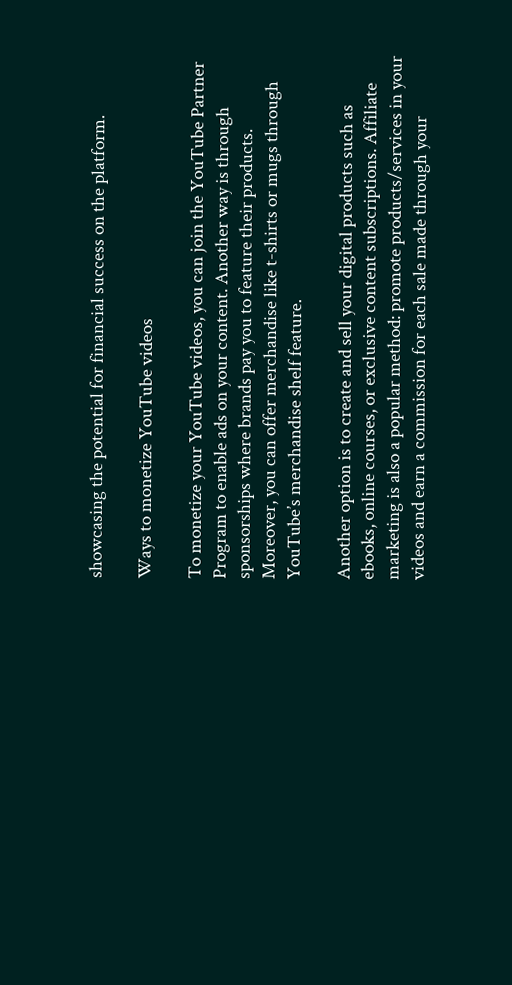showcasing the potential for financial success on the platform.

Ways to monetize YouTube videos

To monetize your YouTube videos, you can join the YouTube Partner Program to enable ads on your content. Another way is through sponsorships where brands pay you to feature their products. Moreover, you can offer merchandise like t-shirts or mugs through YouTube’s merchandise shelf feature.

Another option is to create and sell your digital products such as ebooks, online courses, or exclusive content subscriptions. Affiliate marketing is also a popular method: promote products/services in your videos and earn a commission for each sale made through your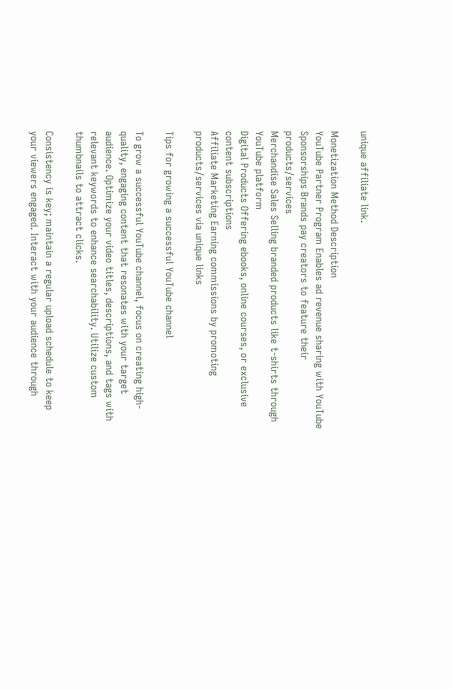unique affiliate link.

Monetization Method Description
YouTube Partner Program Enables ad revenue sharing with YouTube
Sponsorships Brands pay creators to feature their products/services
Merchandise Sales Selling branded products like t-shirts through YouTube platform
Digital Products Offering ebooks, online courses, or exclusive content subscriptions
Affiliate Marketing Earning commissions by promoting products/services via unique links

Tips for growing a successful YouTube channel

To grow a successful YouTube channel, focus on creating high-quality, engaging content that resonates with your target audience. Optimize your video titles, descriptions, and tags with relevant keywords to enhance searchability. Utilize custom thumbnails to attract clicks.

Consistency is key; maintain a regular upload schedule to keep your viewers engaged. Interact with your audience through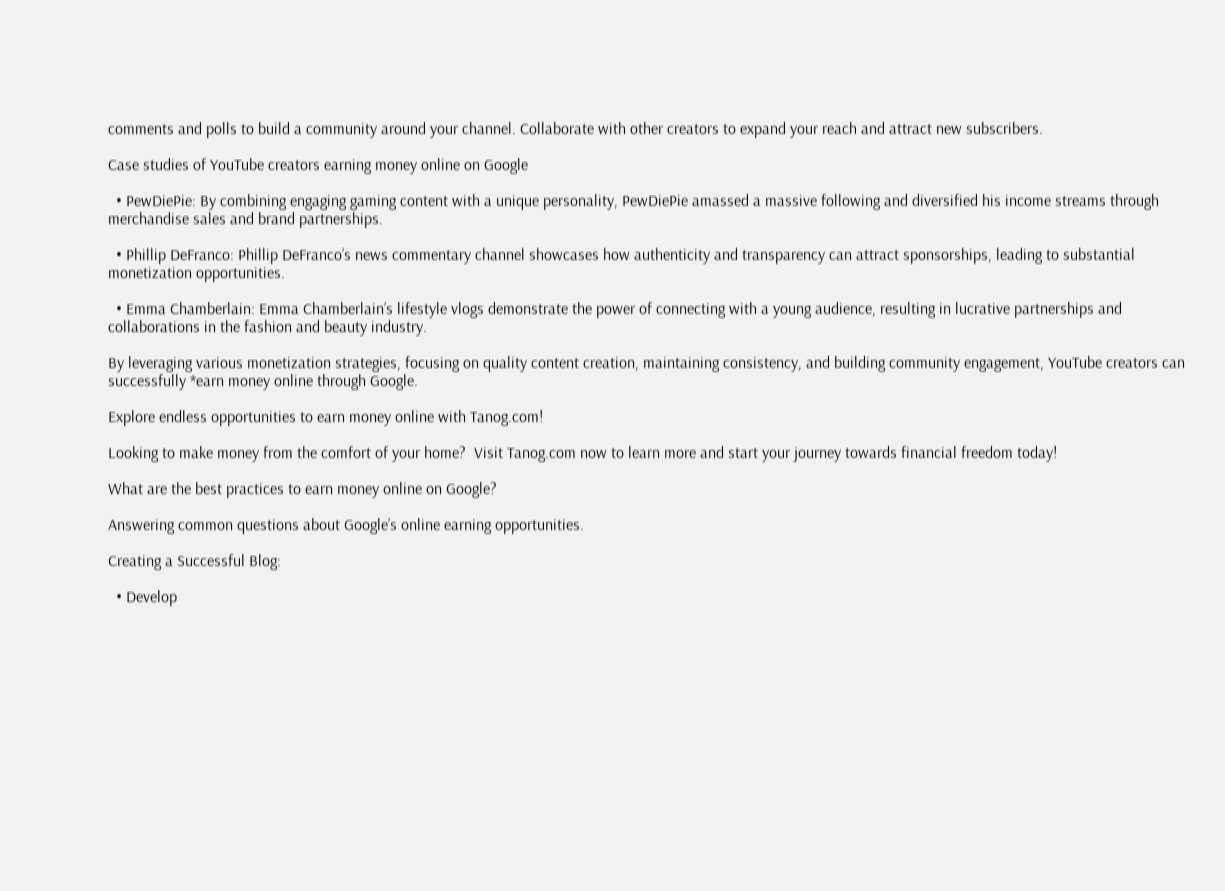comments and polls to build a community around your channel. Collaborate with other creators to expand your reach and attract new subscribers.

Case studies of YouTube creators earning money online on Google

  • PewDiePie: By combining engaging gaming content with a unique personality, PewDiePie amassed a massive following and diversified his income streams through merchandise sales and brand partnerships.

  • Phillip DeFranco: Phillip DeFranco’s news commentary channel showcases how authenticity and transparency can attract sponsorships, leading to substantial monetization opportunities.

  • Emma Chamberlain: Emma Chamberlain’s lifestyle vlogs demonstrate the power of connecting with a young audience, resulting in lucrative partnerships and collaborations in the fashion and beauty industry.

By leveraging various monetization strategies, focusing on quality content creation, maintaining consistency, and building community engagement, YouTube creators can successfully *earn money online through Google.

Explore endless opportunities to earn money online with Tanog.com!

Looking to make money from the comfort of your home?  Visit Tanog.com now to learn more and start your journey towards financial freedom today!

What are the best practices to earn money online on Google?

Answering common questions about Google’s online earning opportunities.

Creating a Successful Blog:

  • Develop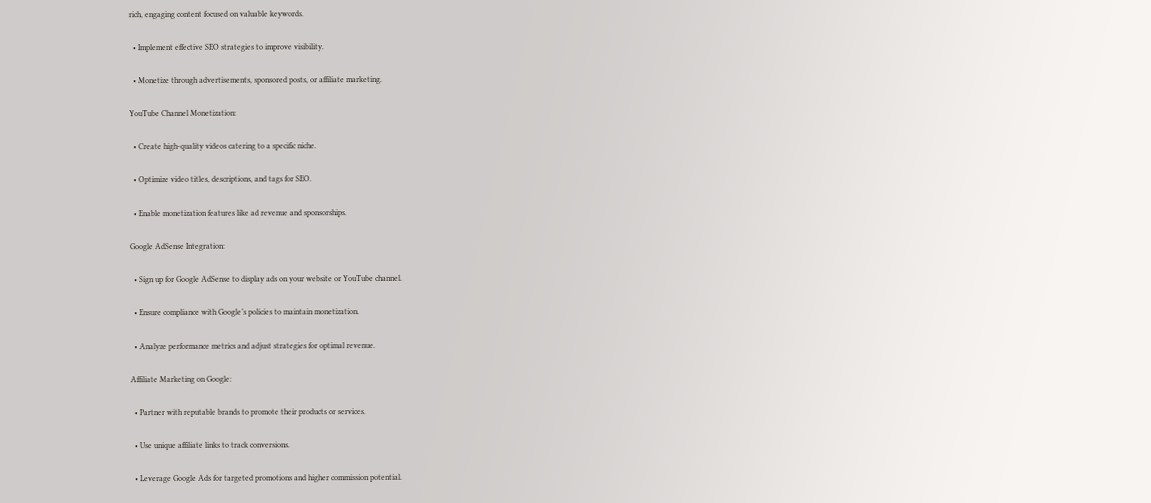rich, engaging content focused on valuable keywords.

  • Implement effective SEO strategies to improve visibility.

  • Monetize through advertisements, sponsored posts, or affiliate marketing.

YouTube Channel Monetization:

  • Create high-quality videos catering to a specific niche.

  • Optimize video titles, descriptions, and tags for SEO.

  • Enable monetization features like ad revenue and sponsorships.

Google AdSense Integration:

  • Sign up for Google AdSense to display ads on your website or YouTube channel.

  • Ensure compliance with Google’s policies to maintain monetization.

  • Analyze performance metrics and adjust strategies for optimal revenue.

Affiliate Marketing on Google:

  • Partner with reputable brands to promote their products or services.

  • Use unique affiliate links to track conversions.

  • Leverage Google Ads for targeted promotions and higher commission potential.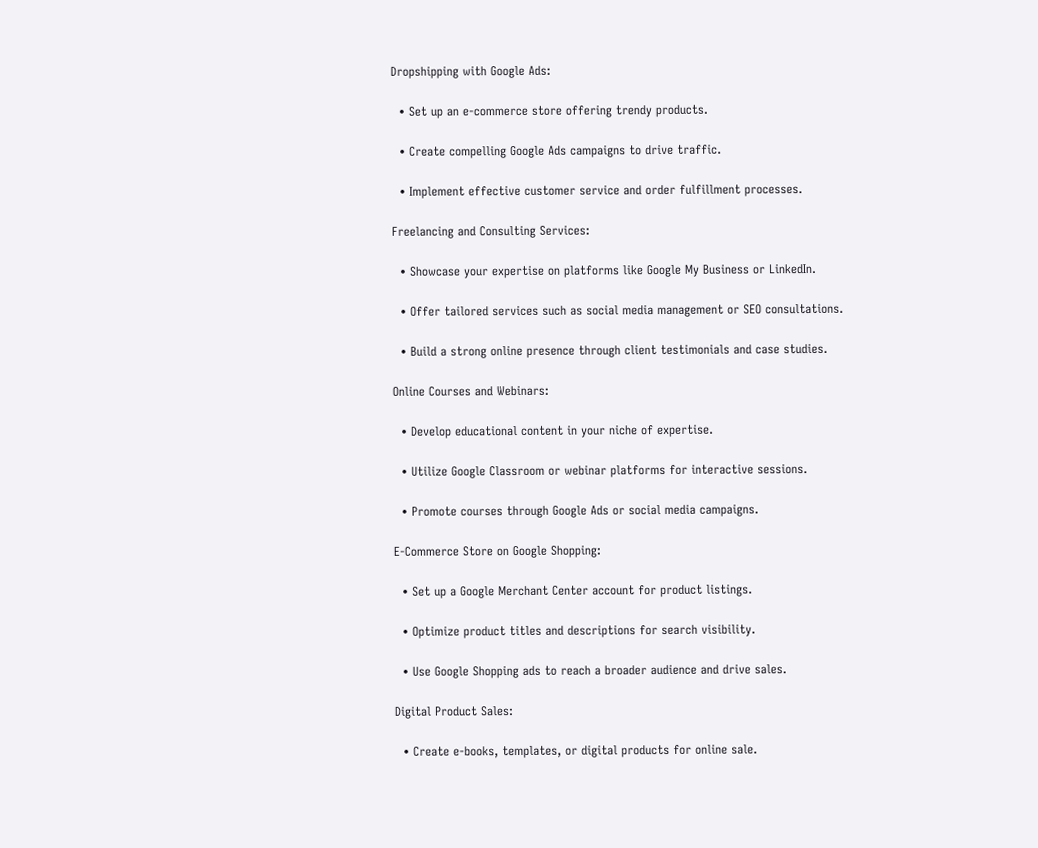Dropshipping with Google Ads:

  • Set up an e-commerce store offering trendy products.

  • Create compelling Google Ads campaigns to drive traffic.

  • Implement effective customer service and order fulfillment processes.

Freelancing and Consulting Services:

  • Showcase your expertise on platforms like Google My Business or LinkedIn.

  • Offer tailored services such as social media management or SEO consultations.

  • Build a strong online presence through client testimonials and case studies.

Online Courses and Webinars:

  • Develop educational content in your niche of expertise.

  • Utilize Google Classroom or webinar platforms for interactive sessions.

  • Promote courses through Google Ads or social media campaigns.

E-Commerce Store on Google Shopping:

  • Set up a Google Merchant Center account for product listings.

  • Optimize product titles and descriptions for search visibility.

  • Use Google Shopping ads to reach a broader audience and drive sales.

Digital Product Sales:

  • Create e-books, templates, or digital products for online sale.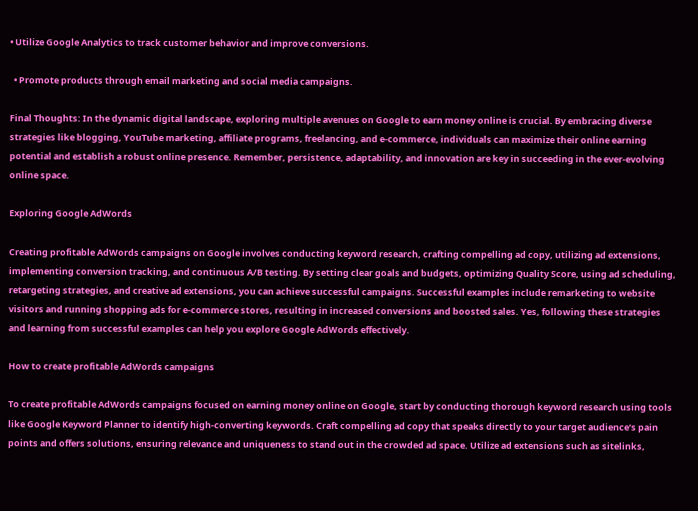• Utilize Google Analytics to track customer behavior and improve conversions.

  • Promote products through email marketing and social media campaigns.

Final Thoughts: In the dynamic digital landscape, exploring multiple avenues on Google to earn money online is crucial. By embracing diverse strategies like blogging, YouTube marketing, affiliate programs, freelancing, and e-commerce, individuals can maximize their online earning potential and establish a robust online presence. Remember, persistence, adaptability, and innovation are key in succeeding in the ever-evolving online space.

Exploring Google AdWords

Creating profitable AdWords campaigns on Google involves conducting keyword research, crafting compelling ad copy, utilizing ad extensions, implementing conversion tracking, and continuous A/B testing. By setting clear goals and budgets, optimizing Quality Score, using ad scheduling, retargeting strategies, and creative ad extensions, you can achieve successful campaigns. Successful examples include remarketing to website visitors and running shopping ads for e-commerce stores, resulting in increased conversions and boosted sales. Yes, following these strategies and learning from successful examples can help you explore Google AdWords effectively.

How to create profitable AdWords campaigns

To create profitable AdWords campaigns focused on earning money online on Google, start by conducting thorough keyword research using tools like Google Keyword Planner to identify high-converting keywords. Craft compelling ad copy that speaks directly to your target audience’s pain points and offers solutions, ensuring relevance and uniqueness to stand out in the crowded ad space. Utilize ad extensions such as sitelinks,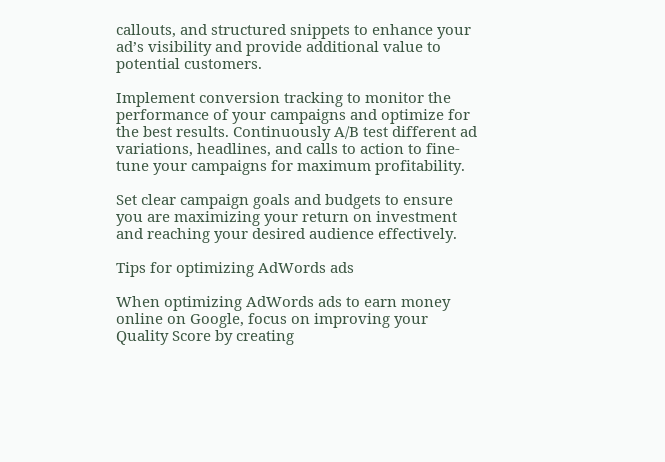callouts, and structured snippets to enhance your ad’s visibility and provide additional value to potential customers.

Implement conversion tracking to monitor the performance of your campaigns and optimize for the best results. Continuously A/B test different ad variations, headlines, and calls to action to fine-tune your campaigns for maximum profitability.

Set clear campaign goals and budgets to ensure you are maximizing your return on investment and reaching your desired audience effectively.

Tips for optimizing AdWords ads

When optimizing AdWords ads to earn money online on Google, focus on improving your Quality Score by creating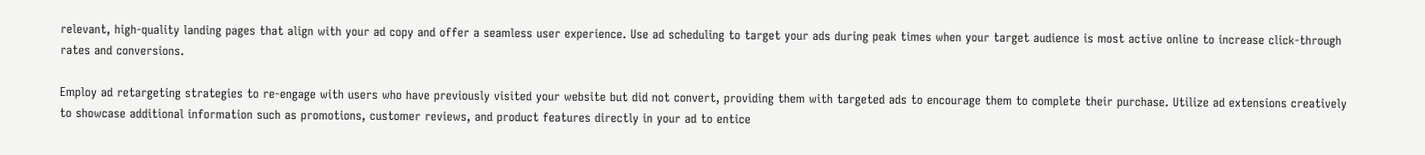relevant, high-quality landing pages that align with your ad copy and offer a seamless user experience. Use ad scheduling to target your ads during peak times when your target audience is most active online to increase click-through rates and conversions.

Employ ad retargeting strategies to re-engage with users who have previously visited your website but did not convert, providing them with targeted ads to encourage them to complete their purchase. Utilize ad extensions creatively to showcase additional information such as promotions, customer reviews, and product features directly in your ad to entice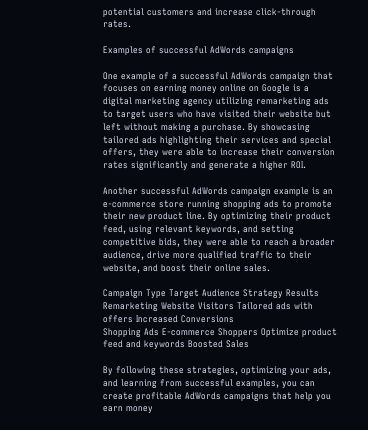potential customers and increase click-through rates.

Examples of successful AdWords campaigns

One example of a successful AdWords campaign that focuses on earning money online on Google is a digital marketing agency utilizing remarketing ads to target users who have visited their website but left without making a purchase. By showcasing tailored ads highlighting their services and special offers, they were able to increase their conversion rates significantly and generate a higher ROI.

Another successful AdWords campaign example is an e-commerce store running shopping ads to promote their new product line. By optimizing their product feed, using relevant keywords, and setting competitive bids, they were able to reach a broader audience, drive more qualified traffic to their website, and boost their online sales.

Campaign Type Target Audience Strategy Results
Remarketing Website Visitors Tailored ads with offers Increased Conversions
Shopping Ads E-commerce Shoppers Optimize product feed and keywords Boosted Sales

By following these strategies, optimizing your ads, and learning from successful examples, you can create profitable AdWords campaigns that help you earn money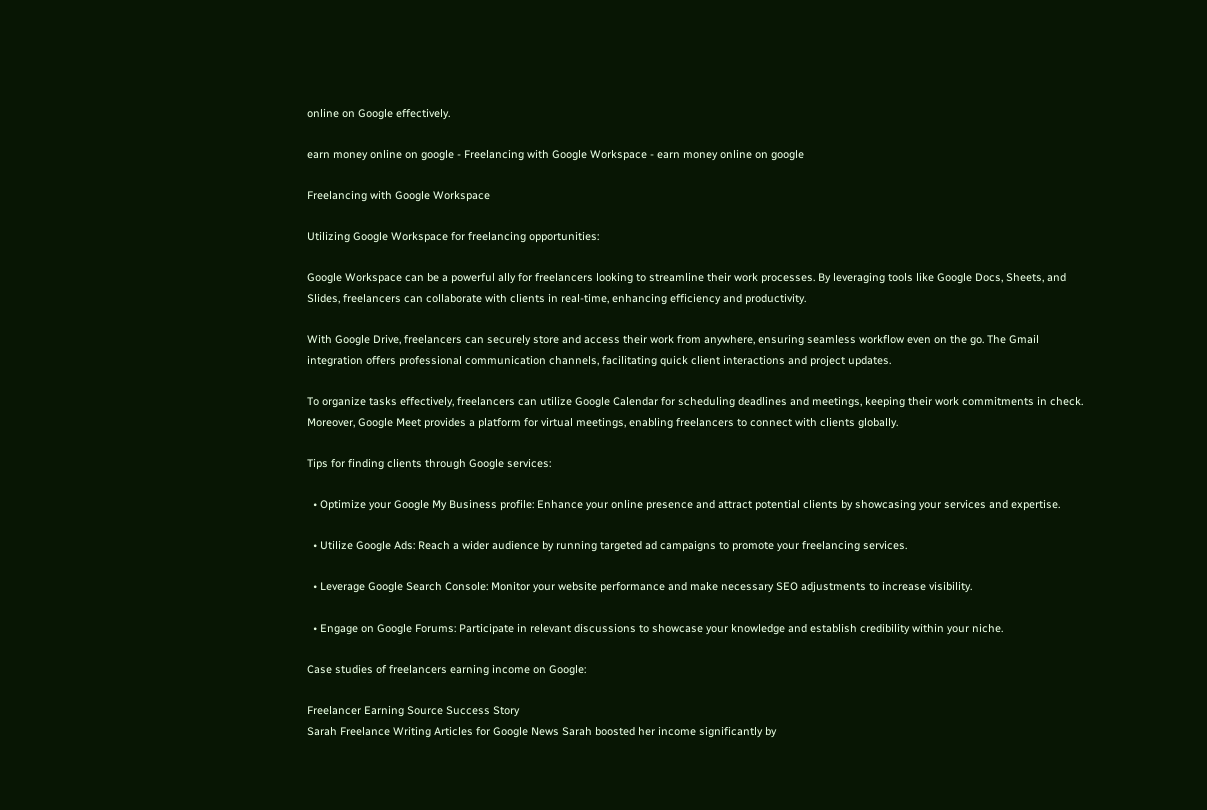online on Google effectively.

earn money online on google - Freelancing with Google Workspace - earn money online on google

Freelancing with Google Workspace

Utilizing Google Workspace for freelancing opportunities:

Google Workspace can be a powerful ally for freelancers looking to streamline their work processes. By leveraging tools like Google Docs, Sheets, and Slides, freelancers can collaborate with clients in real-time, enhancing efficiency and productivity.

With Google Drive, freelancers can securely store and access their work from anywhere, ensuring seamless workflow even on the go. The Gmail integration offers professional communication channels, facilitating quick client interactions and project updates.

To organize tasks effectively, freelancers can utilize Google Calendar for scheduling deadlines and meetings, keeping their work commitments in check. Moreover, Google Meet provides a platform for virtual meetings, enabling freelancers to connect with clients globally.

Tips for finding clients through Google services:

  • Optimize your Google My Business profile: Enhance your online presence and attract potential clients by showcasing your services and expertise.

  • Utilize Google Ads: Reach a wider audience by running targeted ad campaigns to promote your freelancing services.

  • Leverage Google Search Console: Monitor your website performance and make necessary SEO adjustments to increase visibility.

  • Engage on Google Forums: Participate in relevant discussions to showcase your knowledge and establish credibility within your niche.

Case studies of freelancers earning income on Google:

Freelancer Earning Source Success Story
Sarah Freelance Writing Articles for Google News Sarah boosted her income significantly by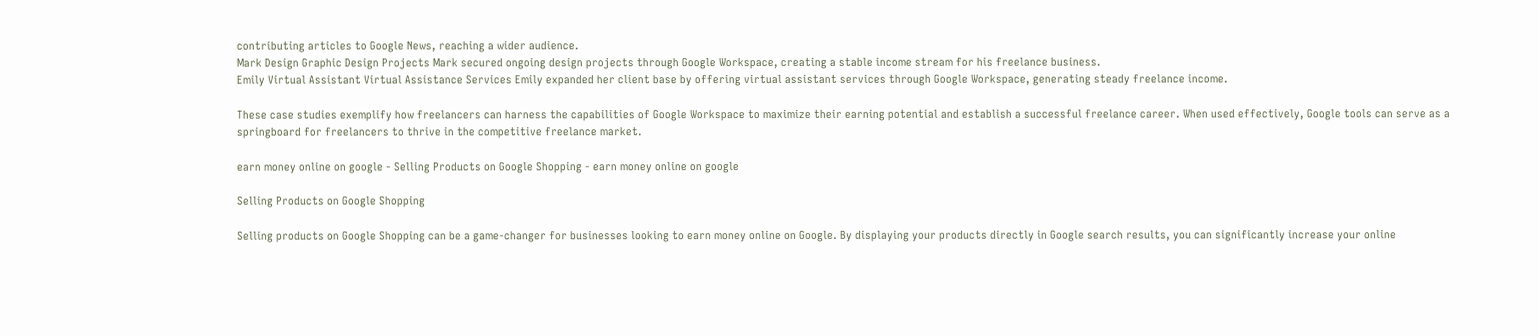contributing articles to Google News, reaching a wider audience.
Mark Design Graphic Design Projects Mark secured ongoing design projects through Google Workspace, creating a stable income stream for his freelance business.
Emily Virtual Assistant Virtual Assistance Services Emily expanded her client base by offering virtual assistant services through Google Workspace, generating steady freelance income.

These case studies exemplify how freelancers can harness the capabilities of Google Workspace to maximize their earning potential and establish a successful freelance career. When used effectively, Google tools can serve as a springboard for freelancers to thrive in the competitive freelance market.

earn money online on google - Selling Products on Google Shopping - earn money online on google

Selling Products on Google Shopping

Selling products on Google Shopping can be a game-changer for businesses looking to earn money online on Google. By displaying your products directly in Google search results, you can significantly increase your online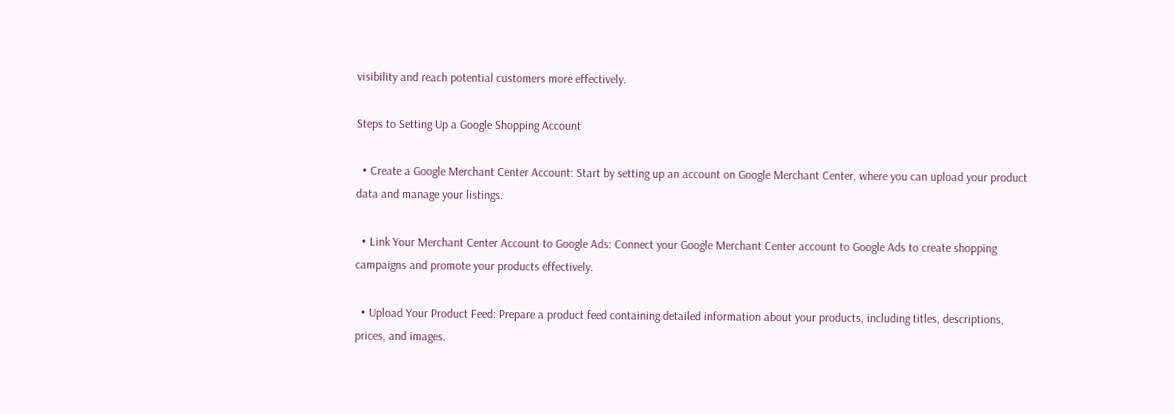visibility and reach potential customers more effectively.

Steps to Setting Up a Google Shopping Account

  • Create a Google Merchant Center Account: Start by setting up an account on Google Merchant Center, where you can upload your product data and manage your listings.

  • Link Your Merchant Center Account to Google Ads: Connect your Google Merchant Center account to Google Ads to create shopping campaigns and promote your products effectively.

  • Upload Your Product Feed: Prepare a product feed containing detailed information about your products, including titles, descriptions, prices, and images.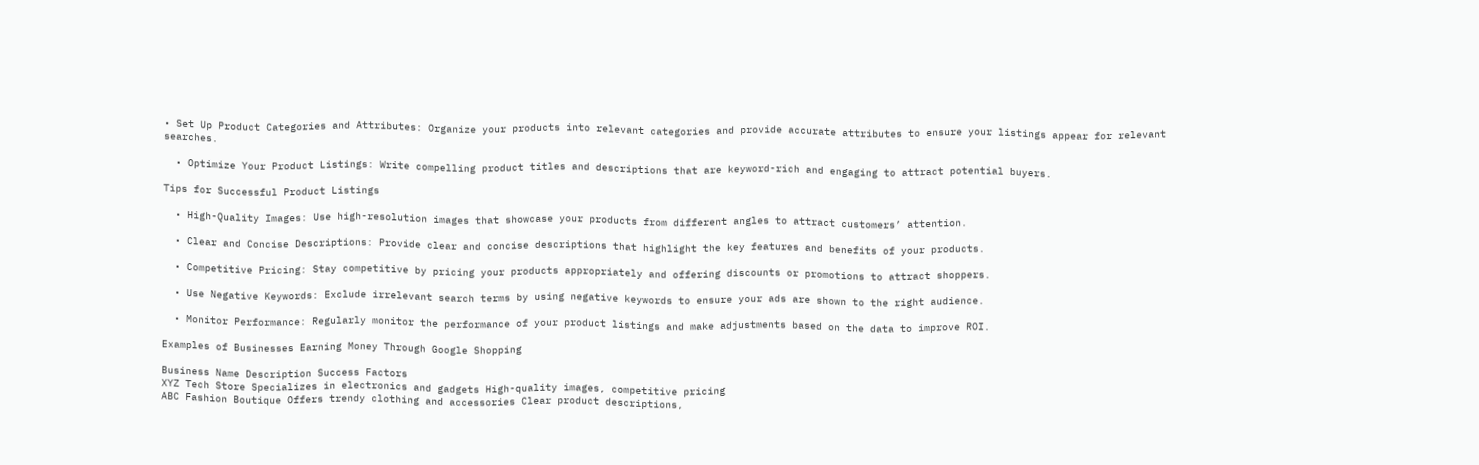• Set Up Product Categories and Attributes: Organize your products into relevant categories and provide accurate attributes to ensure your listings appear for relevant searches.

  • Optimize Your Product Listings: Write compelling product titles and descriptions that are keyword-rich and engaging to attract potential buyers.

Tips for Successful Product Listings

  • High-Quality Images: Use high-resolution images that showcase your products from different angles to attract customers’ attention.

  • Clear and Concise Descriptions: Provide clear and concise descriptions that highlight the key features and benefits of your products.

  • Competitive Pricing: Stay competitive by pricing your products appropriately and offering discounts or promotions to attract shoppers.

  • Use Negative Keywords: Exclude irrelevant search terms by using negative keywords to ensure your ads are shown to the right audience.

  • Monitor Performance: Regularly monitor the performance of your product listings and make adjustments based on the data to improve ROI.

Examples of Businesses Earning Money Through Google Shopping

Business Name Description Success Factors
XYZ Tech Store Specializes in electronics and gadgets High-quality images, competitive pricing
ABC Fashion Boutique Offers trendy clothing and accessories Clear product descriptions,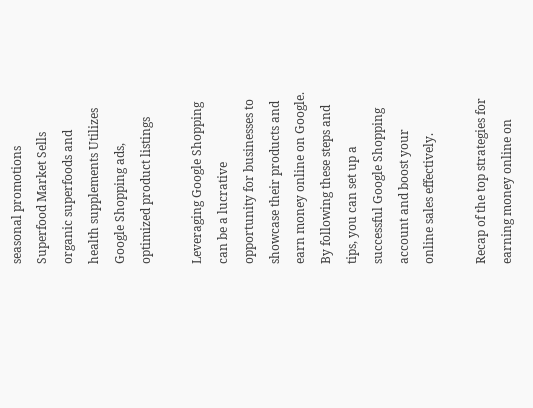seasonal promotions
Superfood Market Sells organic superfoods and health supplements Utilizes Google Shopping ads, optimized product listings

Leveraging Google Shopping can be a lucrative opportunity for businesses to showcase their products and earn money online on Google. By following these steps and tips, you can set up a successful Google Shopping account and boost your online sales effectively.

Recap of the top strategies for earning money online on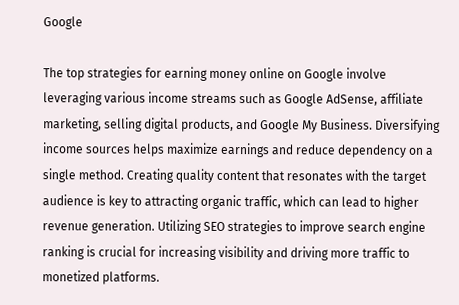Google

The top strategies for earning money online on Google involve leveraging various income streams such as Google AdSense, affiliate marketing, selling digital products, and Google My Business. Diversifying income sources helps maximize earnings and reduce dependency on a single method. Creating quality content that resonates with the target audience is key to attracting organic traffic, which can lead to higher revenue generation. Utilizing SEO strategies to improve search engine ranking is crucial for increasing visibility and driving more traffic to monetized platforms.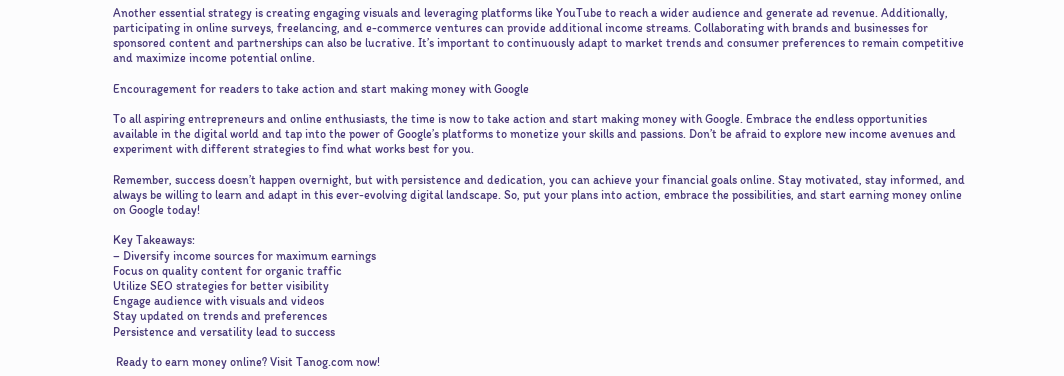Another essential strategy is creating engaging visuals and leveraging platforms like YouTube to reach a wider audience and generate ad revenue. Additionally, participating in online surveys, freelancing, and e-commerce ventures can provide additional income streams. Collaborating with brands and businesses for sponsored content and partnerships can also be lucrative. It’s important to continuously adapt to market trends and consumer preferences to remain competitive and maximize income potential online.

Encouragement for readers to take action and start making money with Google

To all aspiring entrepreneurs and online enthusiasts, the time is now to take action and start making money with Google. Embrace the endless opportunities available in the digital world and tap into the power of Google’s platforms to monetize your skills and passions. Don’t be afraid to explore new income avenues and experiment with different strategies to find what works best for you.

Remember, success doesn’t happen overnight, but with persistence and dedication, you can achieve your financial goals online. Stay motivated, stay informed, and always be willing to learn and adapt in this ever-evolving digital landscape. So, put your plans into action, embrace the possibilities, and start earning money online on Google today!

Key Takeaways:
– Diversify income sources for maximum earnings
Focus on quality content for organic traffic
Utilize SEO strategies for better visibility
Engage audience with visuals and videos
Stay updated on trends and preferences
Persistence and versatility lead to success

 Ready to earn money online? Visit Tanog.com now!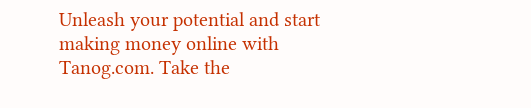Unleash your potential and start making money online with Tanog.com. Take the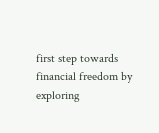first step towards financial freedom by exploring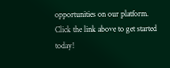opportunities on our platform. Click the link above to get started today!